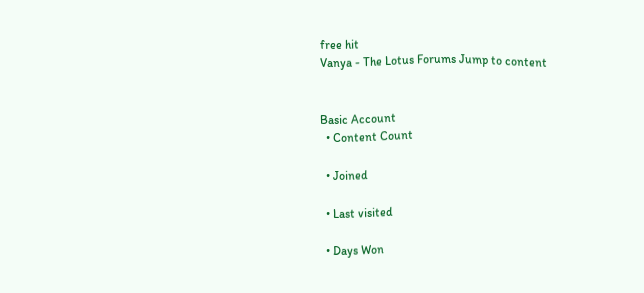free hit
Vanya - The Lotus Forums Jump to content


Basic Account
  • Content Count

  • Joined

  • Last visited

  • Days Won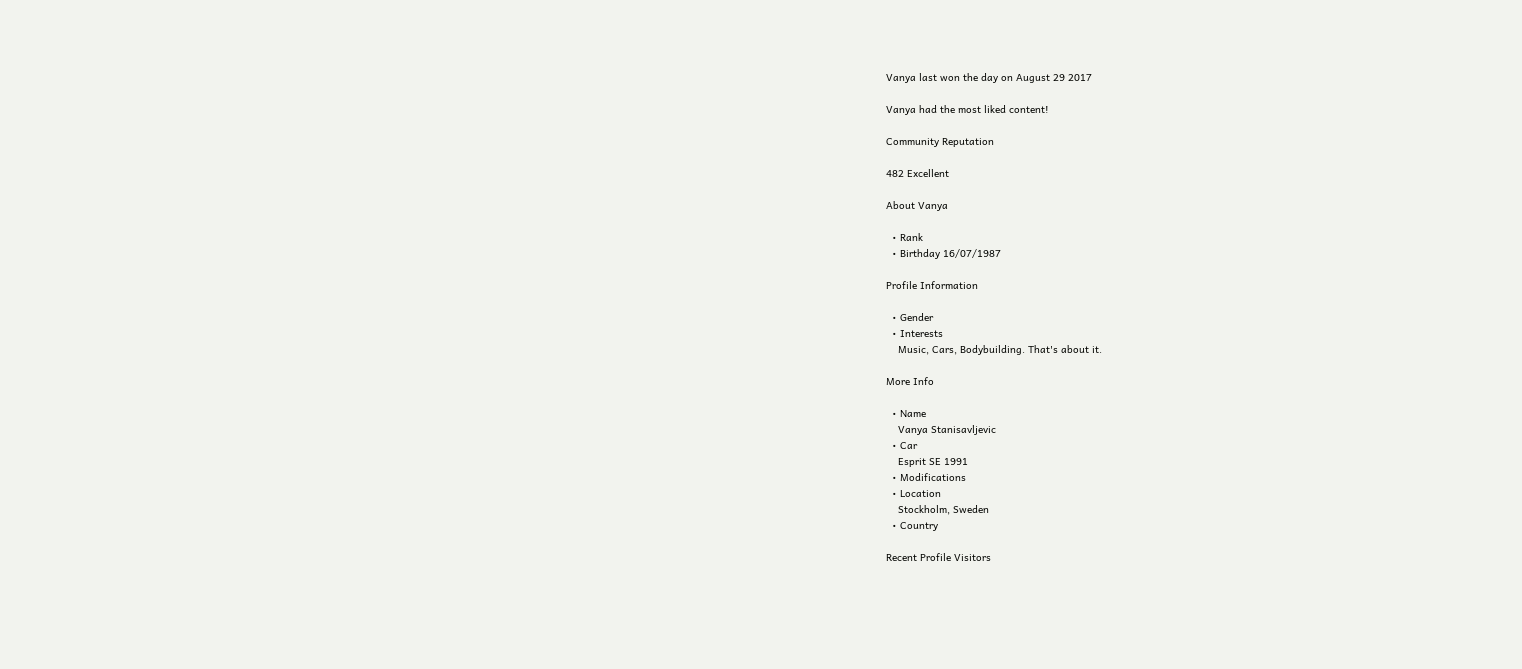Vanya last won the day on August 29 2017

Vanya had the most liked content!

Community Reputation

482 Excellent

About Vanya

  • Rank
  • Birthday 16/07/1987

Profile Information

  • Gender
  • Interests
    Music, Cars, Bodybuilding. That's about it.

More Info

  • Name
    Vanya Stanisavljevic
  • Car
    Esprit SE 1991
  • Modifications
  • Location
    Stockholm, Sweden
  • Country

Recent Profile Visitors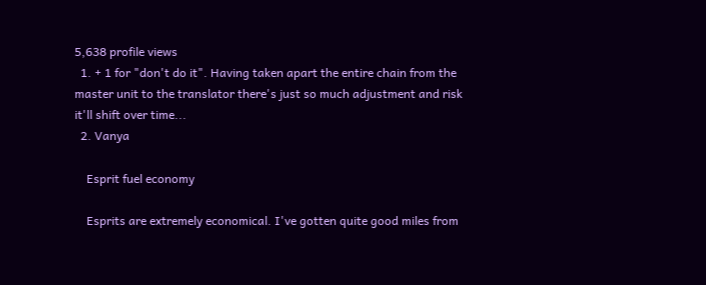5,638 profile views
  1. + 1 for "don't do it". Having taken apart the entire chain from the master unit to the translator there's just so much adjustment and risk it'll shift over time...
  2. Vanya

    Esprit fuel economy

    Esprits are extremely economical. I've gotten quite good miles from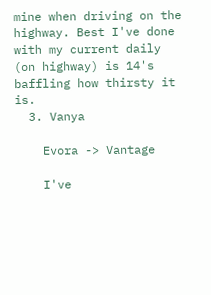mine when driving on the highway. Best I've done with my current daily (on highway) is 14's baffling how thirsty it is.
  3. Vanya

    Evora -> Vantage

    I've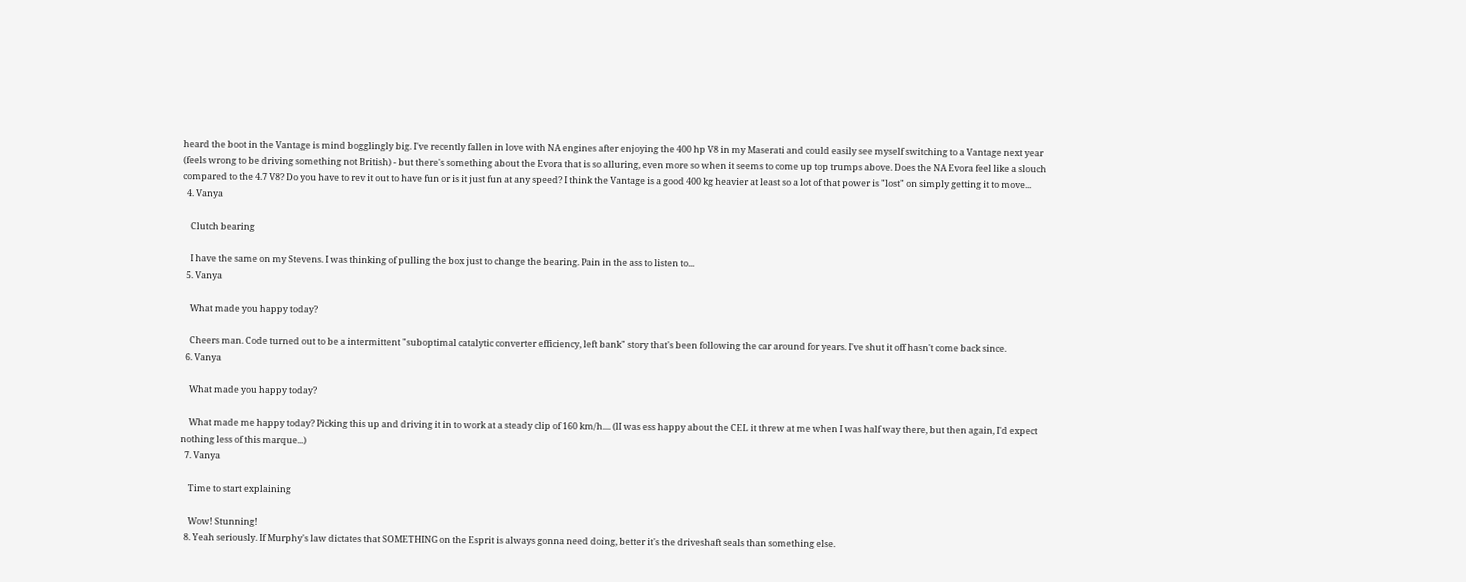heard the boot in the Vantage is mind bogglingly big. I've recently fallen in love with NA engines after enjoying the 400 hp V8 in my Maserati and could easily see myself switching to a Vantage next year (feels wrong to be driving something not British) - but there's something about the Evora that is so alluring, even more so when it seems to come up top trumps above. Does the NA Evora feel like a slouch compared to the 4.7 V8? Do you have to rev it out to have fun or is it just fun at any speed? I think the Vantage is a good 400 kg heavier at least so a lot of that power is "lost" on simply getting it to move...
  4. Vanya

    Clutch bearing

    I have the same on my Stevens. I was thinking of pulling the box just to change the bearing. Pain in the ass to listen to...
  5. Vanya

    What made you happy today?

    Cheers man. Code turned out to be a intermittent "suboptimal catalytic converter efficiency, left bank" story that's been following the car around for years. I've shut it off hasn't come back since.
  6. Vanya

    What made you happy today?

    What made me happy today? Picking this up and driving it in to work at a steady clip of 160 km/h.... (lI was ess happy about the CEL it threw at me when I was half way there, but then again, I'd expect nothing less of this marque...)
  7. Vanya

    Time to start explaining

    Wow! Stunning!
  8. Yeah seriously. If Murphy's law dictates that SOMETHING on the Esprit is always gonna need doing, better it's the driveshaft seals than something else.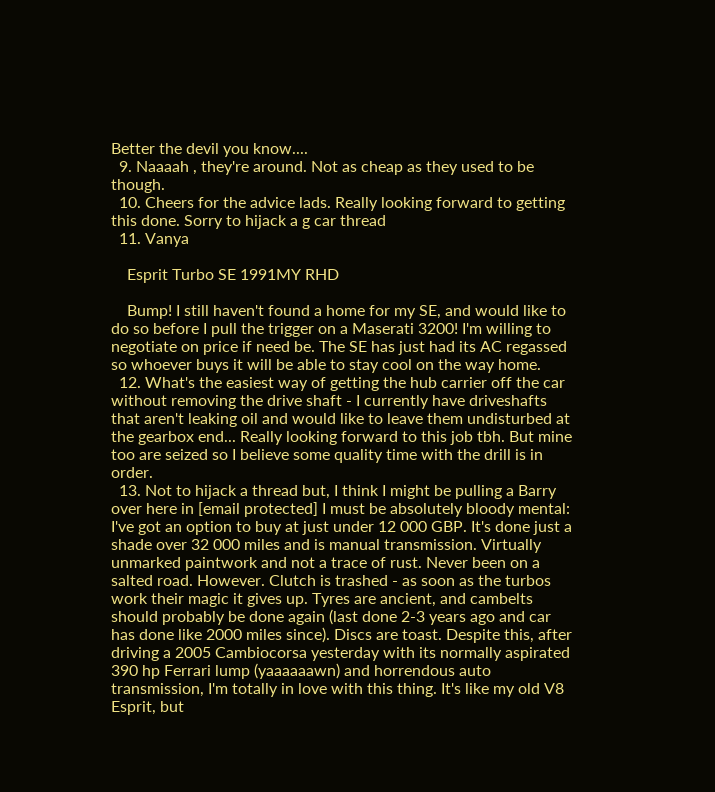Better the devil you know....
  9. Naaaah , they're around. Not as cheap as they used to be though.
  10. Cheers for the advice lads. Really looking forward to getting this done. Sorry to hijack a g car thread
  11. Vanya

    Esprit Turbo SE 1991MY RHD

    Bump! I still haven't found a home for my SE, and would like to do so before I pull the trigger on a Maserati 3200! I'm willing to negotiate on price if need be. The SE has just had its AC regassed so whoever buys it will be able to stay cool on the way home.
  12. What's the easiest way of getting the hub carrier off the car without removing the drive shaft - I currently have driveshafts that aren't leaking oil and would like to leave them undisturbed at the gearbox end... Really looking forward to this job tbh. But mine too are seized so I believe some quality time with the drill is in order.
  13. Not to hijack a thread but, I think I might be pulling a Barry over here in [email protected] I must be absolutely bloody mental: I've got an option to buy at just under 12 000 GBP. It's done just a shade over 32 000 miles and is manual transmission. Virtually unmarked paintwork and not a trace of rust. Never been on a salted road. However. Clutch is trashed - as soon as the turbos work their magic it gives up. Tyres are ancient, and cambelts should probably be done again (last done 2-3 years ago and car has done like 2000 miles since). Discs are toast. Despite this, after driving a 2005 Cambiocorsa yesterday with its normally aspirated 390 hp Ferrari lump (yaaaaaawn) and horrendous auto transmission, I'm totally in love with this thing. It's like my old V8 Esprit, but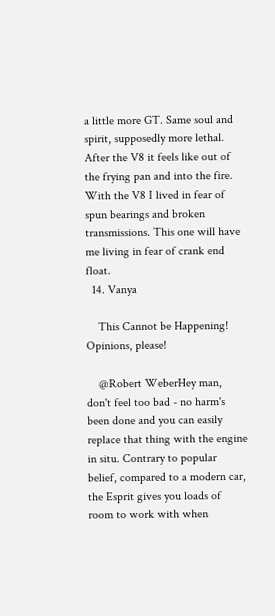a little more GT. Same soul and spirit, supposedly more lethal. After the V8 it feels like out of the frying pan and into the fire. With the V8 I lived in fear of spun bearings and broken transmissions. This one will have me living in fear of crank end float.
  14. Vanya

    This Cannot be Happening! Opinions, please!

    @Robert WeberHey man, don't feel too bad - no harm's been done and you can easily replace that thing with the engine in situ. Contrary to popular belief, compared to a modern car, the Esprit gives you loads of room to work with when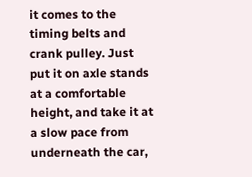it comes to the timing belts and crank pulley. Just put it on axle stands at a comfortable height, and take it at a slow pace from underneath the car,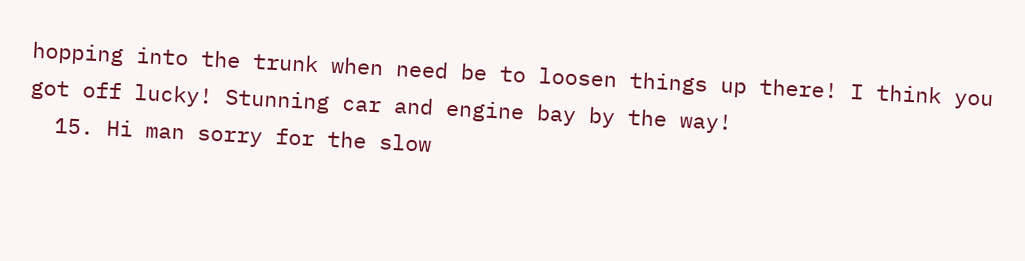hopping into the trunk when need be to loosen things up there! I think you got off lucky! Stunning car and engine bay by the way!
  15. Hi man sorry for the slow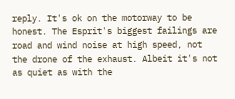reply. It's ok on the motorway to be honest. The Esprit's biggest failings are road and wind noise at high speed, not the drone of the exhaust. Albeit it's not as quiet as with the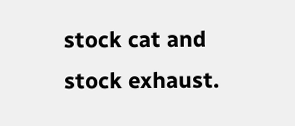stock cat and stock exhaust.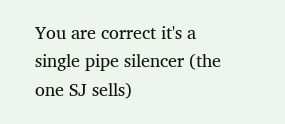You are correct it's a single pipe silencer (the one SJ sells)